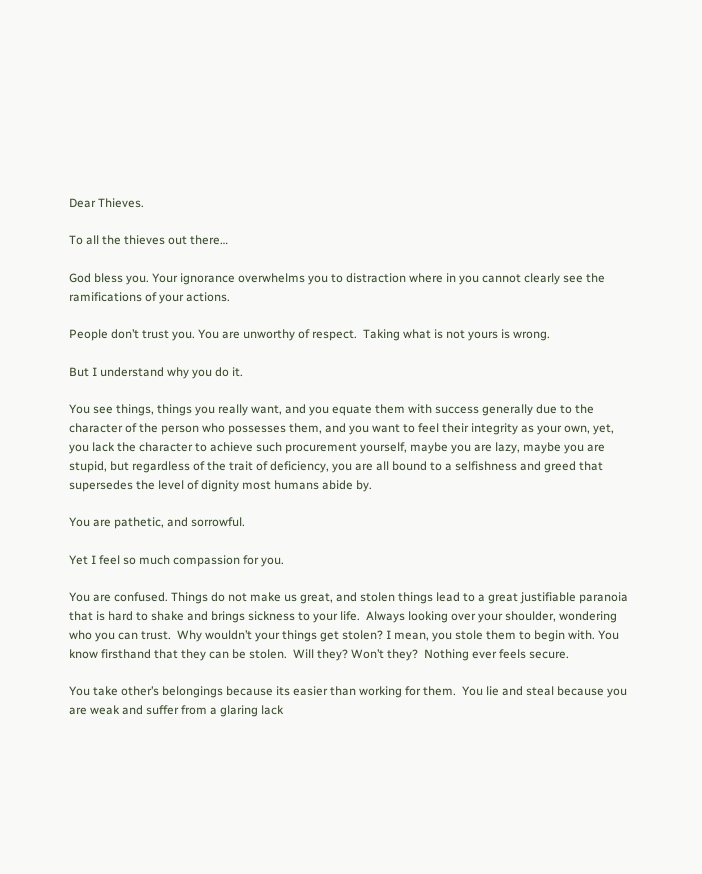Dear Thieves.

To all the thieves out there…

God bless you. Your ignorance overwhelms you to distraction where in you cannot clearly see the ramifications of your actions.

People don’t trust you. You are unworthy of respect.  Taking what is not yours is wrong.

But I understand why you do it.

You see things, things you really want, and you equate them with success generally due to the character of the person who possesses them, and you want to feel their integrity as your own, yet, you lack the character to achieve such procurement yourself, maybe you are lazy, maybe you are stupid, but regardless of the trait of deficiency, you are all bound to a selfishness and greed that supersedes the level of dignity most humans abide by.

You are pathetic, and sorrowful.

Yet I feel so much compassion for you.

You are confused. Things do not make us great, and stolen things lead to a great justifiable paranoia that is hard to shake and brings sickness to your life.  Always looking over your shoulder, wondering who you can trust.  Why wouldn’t your things get stolen? I mean, you stole them to begin with. You know firsthand that they can be stolen.  Will they? Won’t they?  Nothing ever feels secure.

You take other’s belongings because its easier than working for them.  You lie and steal because you are weak and suffer from a glaring lack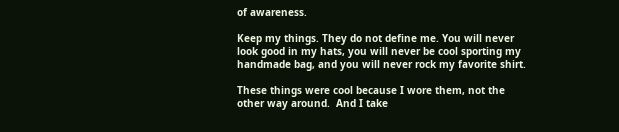of awareness.

Keep my things. They do not define me. You will never look good in my hats, you will never be cool sporting my handmade bag, and you will never rock my favorite shirt.

These things were cool because I wore them, not the other way around.  And I take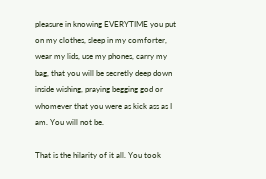pleasure in knowing EVERYTIME you put on my clothes, sleep in my comforter, wear my lids, use my phones, carry my bag, that you will be secretly deep down inside wishing, praying begging god or whomever that you were as kick ass as I am. You will not be.

That is the hilarity of it all. You took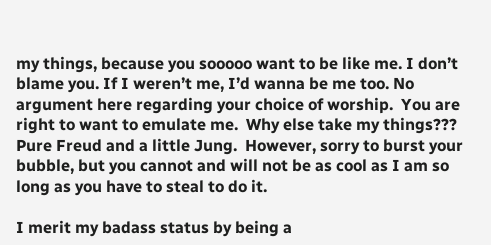my things, because you sooooo want to be like me. I don’t  blame you. If I weren’t me, I’d wanna be me too. No argument here regarding your choice of worship.  You are right to want to emulate me.  Why else take my things??? Pure Freud and a little Jung.  However, sorry to burst your bubble, but you cannot and will not be as cool as I am so long as you have to steal to do it.

I merit my badass status by being a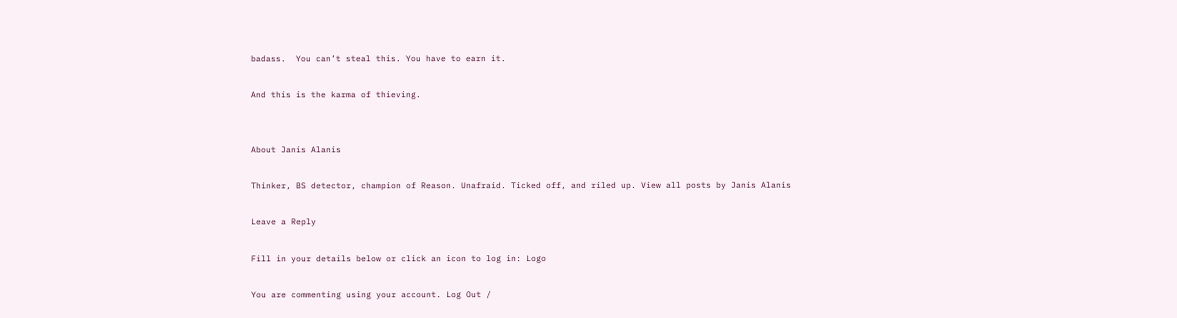badass.  You can’t steal this. You have to earn it.

And this is the karma of thieving.


About Janis Alanis

Thinker, BS detector, champion of Reason. Unafraid. Ticked off, and riled up. View all posts by Janis Alanis

Leave a Reply

Fill in your details below or click an icon to log in: Logo

You are commenting using your account. Log Out /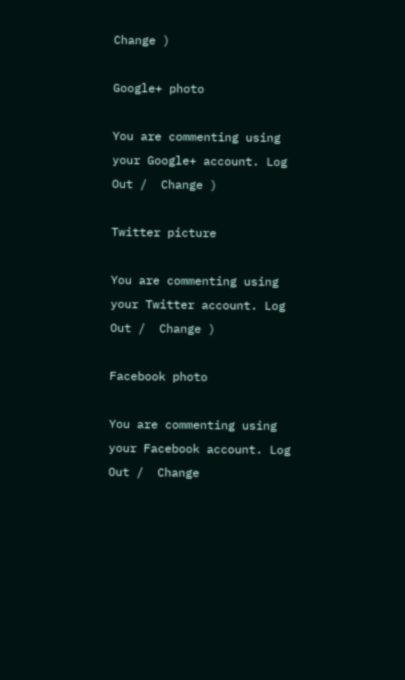Change )

Google+ photo

You are commenting using your Google+ account. Log Out /  Change )

Twitter picture

You are commenting using your Twitter account. Log Out /  Change )

Facebook photo

You are commenting using your Facebook account. Log Out /  Change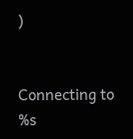)


Connecting to %s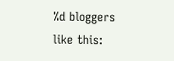%d bloggers like this: